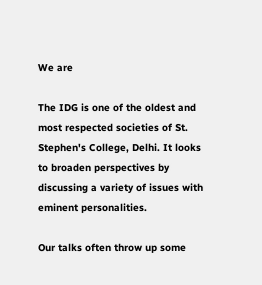We are

The IDG is one of the oldest and most respected societies of St. Stephen's College, Delhi. It looks to broaden perspectives by discussing a variety of issues with eminent personalities.

Our talks often throw up some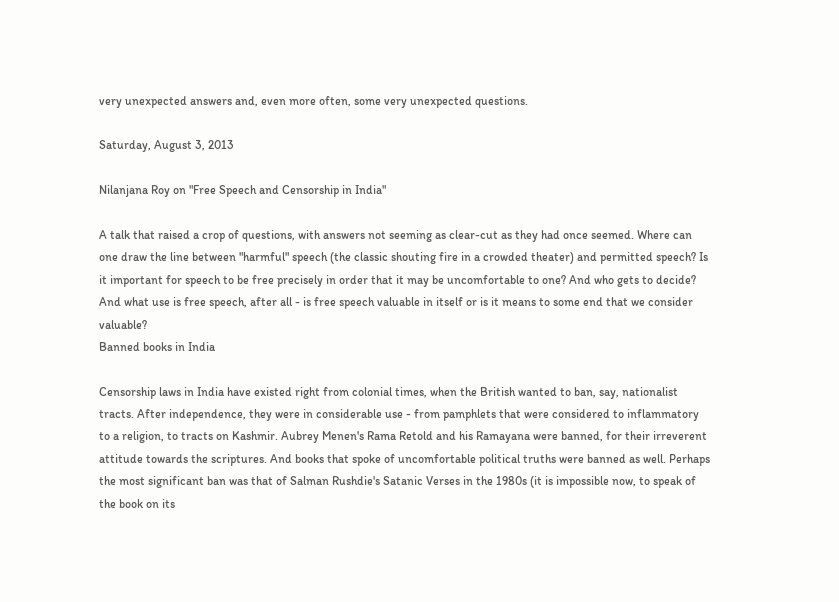very unexpected answers and, even more often, some very unexpected questions.

Saturday, August 3, 2013

Nilanjana Roy on "Free Speech and Censorship in India"

A talk that raised a crop of questions, with answers not seeming as clear-cut as they had once seemed. Where can one draw the line between "harmful" speech (the classic shouting fire in a crowded theater) and permitted speech? Is it important for speech to be free precisely in order that it may be uncomfortable to one? And who gets to decide? And what use is free speech, after all - is free speech valuable in itself or is it means to some end that we consider valuable?
Banned books in India

Censorship laws in India have existed right from colonial times, when the British wanted to ban, say, nationalist tracts. After independence, they were in considerable use - from pamphlets that were considered to inflammatory to a religion, to tracts on Kashmir. Aubrey Menen's Rama Retold and his Ramayana were banned, for their irreverent attitude towards the scriptures. And books that spoke of uncomfortable political truths were banned as well. Perhaps the most significant ban was that of Salman Rushdie's Satanic Verses in the 1980s (it is impossible now, to speak of the book on its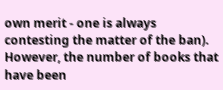own merit - one is always contesting the matter of the ban). However, the number of books that have been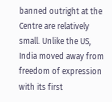banned outright at the Centre are relatively small. Unlike the US, India moved away from freedom of expression with its first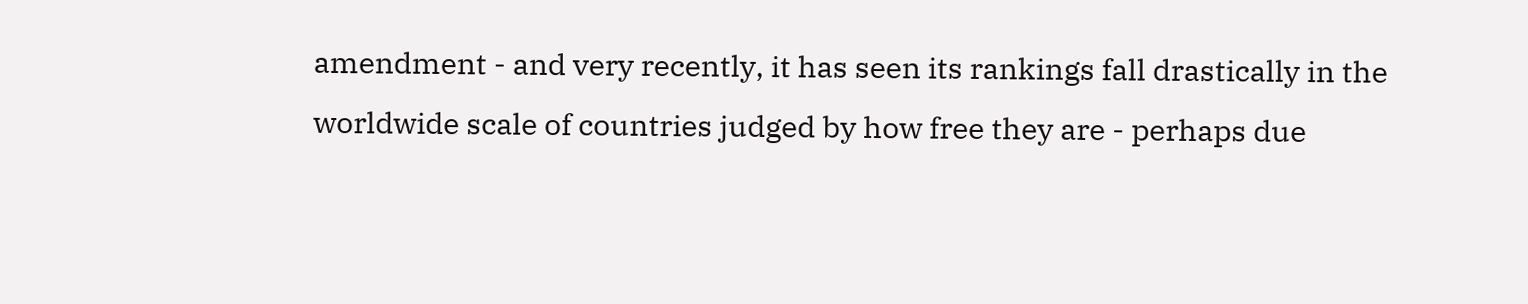amendment - and very recently, it has seen its rankings fall drastically in the worldwide scale of countries judged by how free they are - perhaps due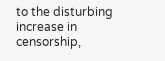to the disturbing increase in censorship,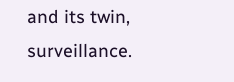and its twin, surveillance.